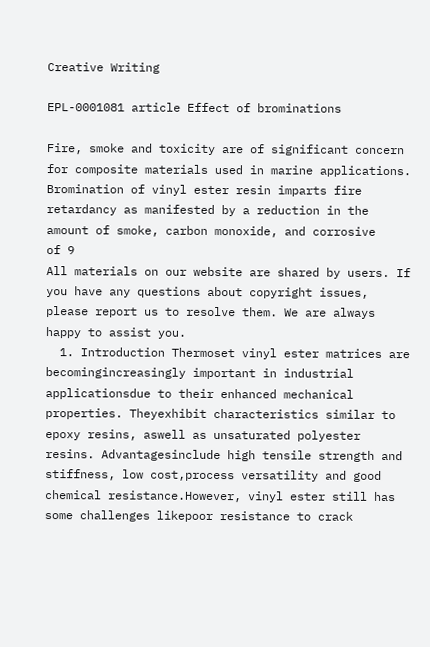Creative Writing

EPL-0001081 article Effect of brominations

Fire, smoke and toxicity are of significant concern for composite materials used in marine applications. Bromination of vinyl ester resin imparts fire retardancy as manifested by a reduction in the amount of smoke, carbon monoxide, and corrosive
of 9
All materials on our website are shared by users. If you have any questions about copyright issues, please report us to resolve them. We are always happy to assist you.
  1. Introduction Thermoset vinyl ester matrices are becomingincreasingly important in industrial applicationsdue to their enhanced mechanical properties. Theyexhibit characteristics similar to epoxy resins, aswell as unsaturated polyester resins. Advantagesinclude high tensile strength and stiffness, low cost,process versatility and good chemical resistance.However, vinyl ester still has some challenges likepoor resistance to crack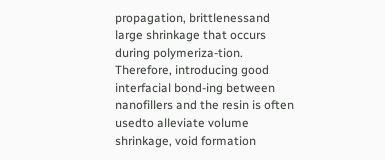propagation, brittlenessand large shrinkage that occurs during polymeriza-tion. Therefore, introducing good interfacial bond-ing between nanofillers and the resin is often usedto alleviate volume shrinkage, void formation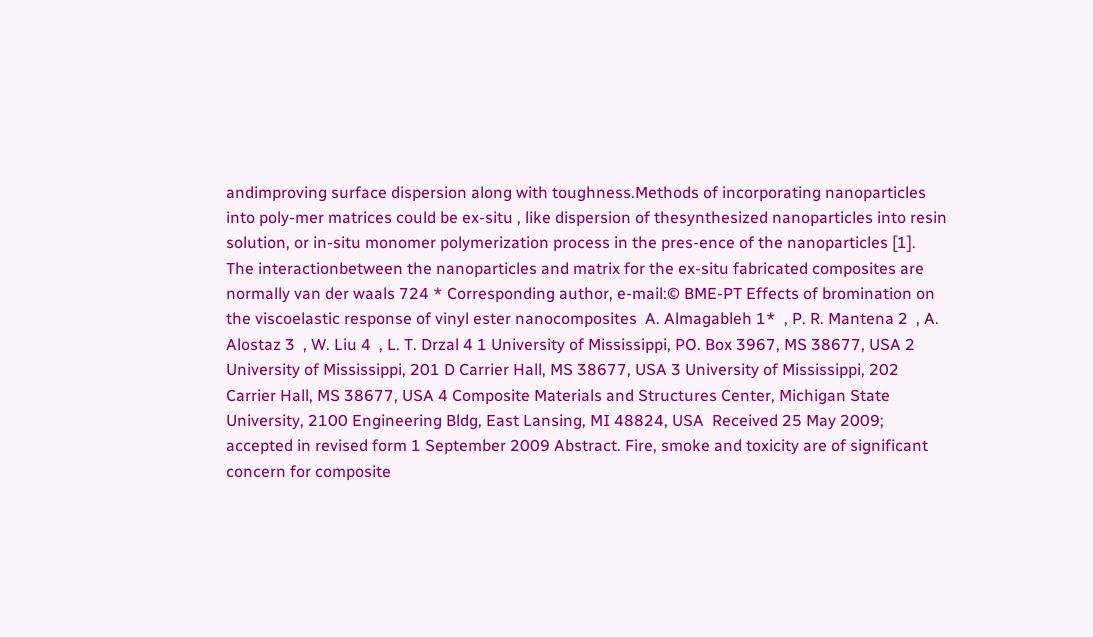andimproving surface dispersion along with toughness.Methods of incorporating nanoparticles into poly-mer matrices could be ex-situ , like dispersion of thesynthesized nanoparticles into resin solution, or in-situ monomer polymerization process in the pres-ence of the nanoparticles [1]. The interactionbetween the nanoparticles and matrix for the ex-situ fabricated composites are normally van der waals 724 * Corresponding author, e-mail:© BME-PT Effects of bromination on the viscoelastic response of vinyl ester nanocomposites  A. Almagableh 1*  , P. R. Mantena 2  , A. Alostaz 3  , W. Liu 4  , L. T. Drzal 4 1 University of Mississippi, PO. Box 3967, MS 38677, USA 2 University of Mississippi, 201 D Carrier Hall, MS 38677, USA 3 University of Mississippi, 202 Carrier Hall, MS 38677, USA 4 Composite Materials and Structures Center, Michigan State University, 2100 Engineering Bldg, East Lansing, MI 48824, USA  Received 25 May 2009; accepted in revised form 1 September 2009 Abstract. Fire, smoke and toxicity are of significant concern for composite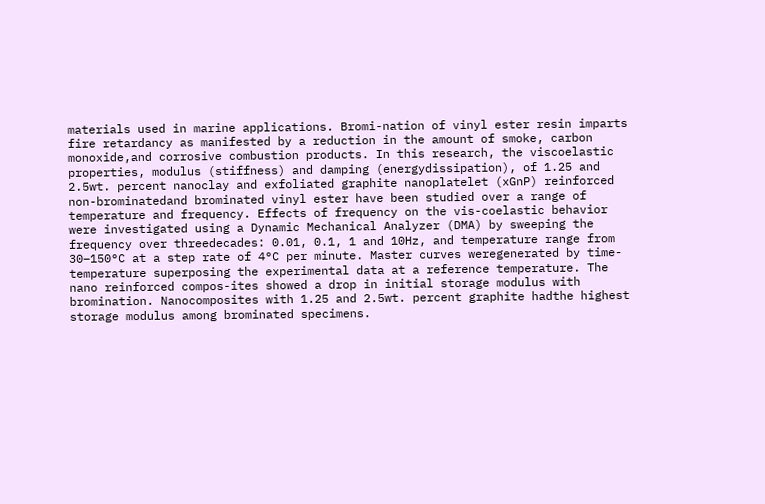materials used in marine applications. Bromi-nation of vinyl ester resin imparts fire retardancy as manifested by a reduction in the amount of smoke, carbon monoxide,and corrosive combustion products. In this research, the viscoelastic properties, modulus (stiffness) and damping (energydissipation), of 1.25 and 2.5wt. percent nanoclay and exfoliated graphite nanoplatelet (xGnP) reinforced non-brominatedand brominated vinyl ester have been studied over a range of temperature and frequency. Effects of frequency on the vis-coelastic behavior were investigated using a Dynamic Mechanical Analyzer (DMA) by sweeping the frequency over threedecades: 0.01, 0.1, 1 and 10Hz, and temperature range from 30–150°C at a step rate of 4°C per minute. Master curves weregenerated by time-temperature superposing the experimental data at a reference temperature. The nano reinforced compos-ites showed a drop in initial storage modulus with bromination. Nanocomposites with 1.25 and 2.5wt. percent graphite hadthe highest storage modulus among brominated specimens.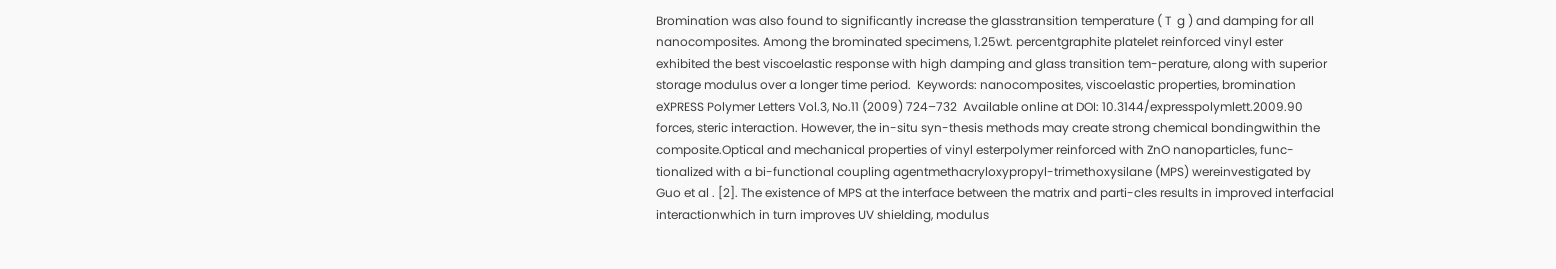Bromination was also found to significantly increase the glasstransition temperature ( T  g ) and damping for all nanocomposites. Among the brominated specimens, 1.25wt. percentgraphite platelet reinforced vinyl ester exhibited the best viscoelastic response with high damping and glass transition tem-perature, along with superior storage modulus over a longer time period.  Keywords: nanocomposites, viscoelastic properties, bromination eXPRESS Polymer Letters Vol.3, No.11 (2009) 724–732  Available online at DOI: 10.3144/expresspolymlett.2009.90  forces, steric interaction. However, the in-situ syn-thesis methods may create strong chemical bondingwithin the composite.Optical and mechanical properties of vinyl esterpolymer reinforced with ZnO nanoparticles, func-tionalized with a bi-functional coupling agentmethacryloxypropyl-trimethoxysilane (MPS) wereinvestigated by Guo et al . [2]. The existence of MPS at the interface between the matrix and parti-cles results in improved interfacial interactionwhich in turn improves UV shielding, modulus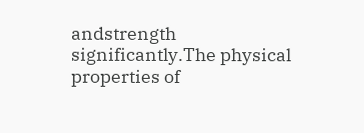andstrength significantly.The physical properties of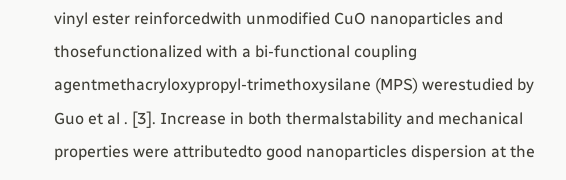vinyl ester reinforcedwith unmodified CuO nanoparticles and thosefunctionalized with a bi-functional coupling agentmethacryloxypropyl-trimethoxysilane (MPS) werestudied by Guo et al . [3]. Increase in both thermalstability and mechanical properties were attributedto good nanoparticles dispersion at the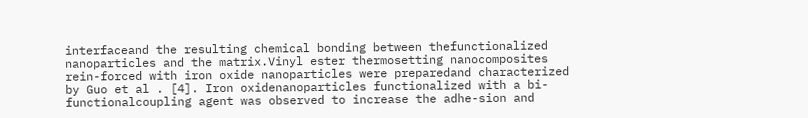interfaceand the resulting chemical bonding between thefunctionalized nanoparticles and the matrix.Vinyl ester thermosetting nanocomposites rein-forced with iron oxide nanoparticles were preparedand characterized by Guo et al . [4]. Iron oxidenanoparticles functionalized with a bi-functionalcoupling agent was observed to increase the adhe-sion and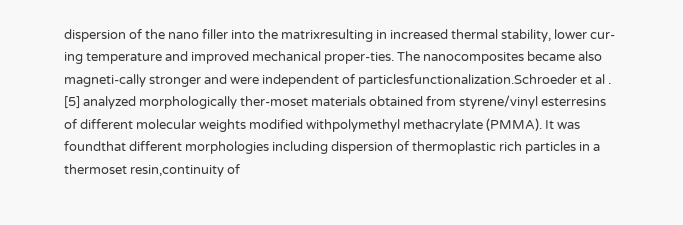dispersion of the nano filler into the matrixresulting in increased thermal stability, lower cur-ing temperature and improved mechanical proper-ties. The nanocomposites became also magneti-cally stronger and were independent of particlesfunctionalization.Schroeder et al . [5] analyzed morphologically ther-moset materials obtained from styrene/vinyl esterresins of different molecular weights modified withpolymethyl methacrylate (PMMA). It was foundthat different morphologies including dispersion of thermoplastic rich particles in a thermoset resin,continuity of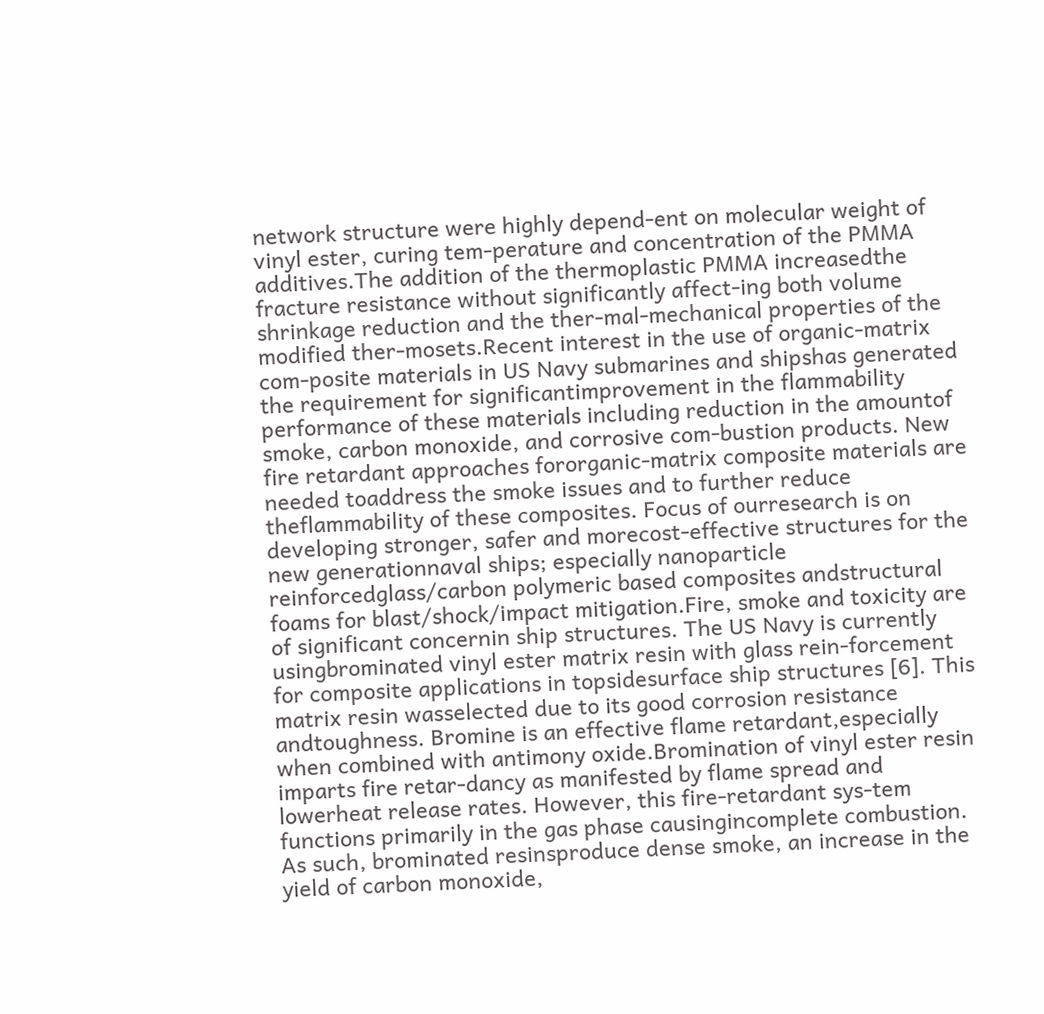network structure were highly depend-ent on molecular weight of vinyl ester, curing tem-perature and concentration of the PMMA additives.The addition of the thermoplastic PMMA increasedthe fracture resistance without significantly affect-ing both volume shrinkage reduction and the ther-mal-mechanical properties of the modified ther-mosets.Recent interest in the use of organic-matrix com-posite materials in US Navy submarines and shipshas generated the requirement for significantimprovement in the flammability performance of these materials including reduction in the amountof smoke, carbon monoxide, and corrosive com-bustion products. New fire retardant approaches fororganic-matrix composite materials are needed toaddress the smoke issues and to further reduce theflammability of these composites. Focus of ourresearch is on developing stronger, safer and morecost-effective structures for the new generationnaval ships; especially nanoparticle reinforcedglass/carbon polymeric based composites andstructural foams for blast/shock/impact mitigation.Fire, smoke and toxicity are of significant concernin ship structures. The US Navy is currently usingbrominated vinyl ester matrix resin with glass rein-forcement for composite applications in topsidesurface ship structures [6]. This matrix resin wasselected due to its good corrosion resistance andtoughness. Bromine is an effective flame retardant,especially when combined with antimony oxide.Bromination of vinyl ester resin imparts fire retar-dancy as manifested by flame spread and lowerheat release rates. However, this fire-retardant sys-tem functions primarily in the gas phase causingincomplete combustion. As such, brominated resinsproduce dense smoke, an increase in the yield of carbon monoxide,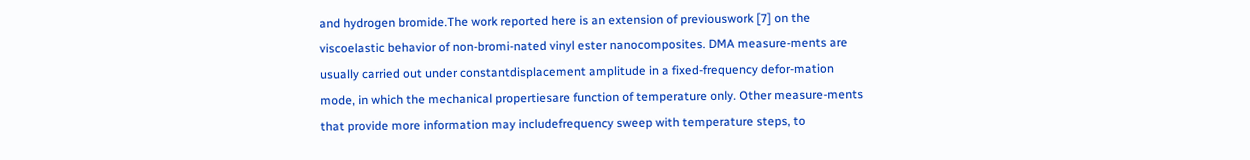and hydrogen bromide.The work reported here is an extension of previouswork [7] on the viscoelastic behavior of non-bromi-nated vinyl ester nanocomposites. DMA measure-ments are usually carried out under constantdisplacement amplitude in a fixed-frequency defor-mation mode, in which the mechanical propertiesare function of temperature only. Other measure-ments that provide more information may includefrequency sweep with temperature steps, to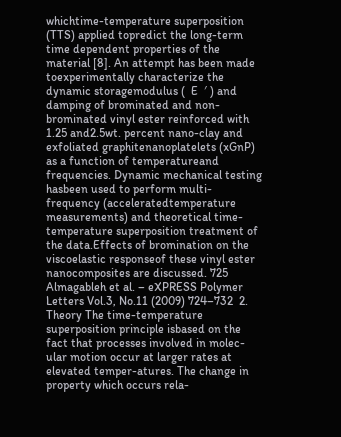whichtime-temperature superposition (TTS) applied topredict the long-term time dependent properties of the material [8]. An attempt has been made toexperimentally characterize the dynamic storagemodulus (  E  ′ ) and damping of brominated and non-brominated vinyl ester reinforced with 1.25 and2.5wt. percent nano-clay and exfoliated graphitenanoplatelets (xGnP) as a function of temperatureand frequencies. Dynamic mechanical testing hasbeen used to perform multi-frequency (acceleratedtemperature measurements) and theoretical time-temperature superposition treatment of the data.Effects of bromination on the viscoelastic responseof these vinyl ester nanocomposites are discussed. 725 Almagableh et al. – eXPRESS Polymer Letters Vol.3, No.11 (2009) 724–732  2. Theory The time-temperature superposition principle isbased on the fact that processes involved in molec-ular motion occur at larger rates at elevated temper-atures. The change in property which occurs rela-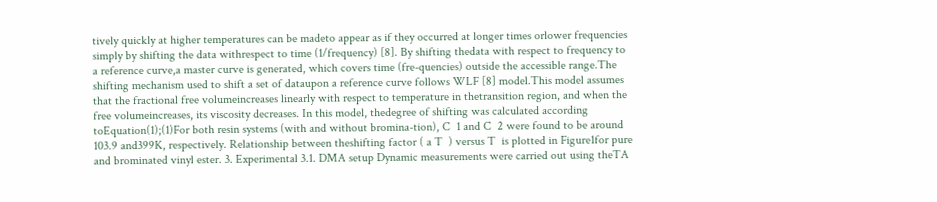tively quickly at higher temperatures can be madeto appear as if they occurred at longer times orlower frequencies simply by shifting the data withrespect to time (1/frequency) [8]. By shifting thedata with respect to frequency to a reference curve,a master curve is generated, which covers time (fre-quencies) outside the accessible range.The shifting mechanism used to shift a set of dataupon a reference curve follows WLF [8] model.This model assumes that the fractional free volumeincreases linearly with respect to temperature in thetransition region, and when the free volumeincreases, its viscosity decreases. In this model, thedegree of shifting was calculated according toEquation(1);(1)For both resin systems (with and without bromina-tion), C  1 and C  2 were found to be around 103.9 and399K, respectively. Relationship between theshifting factor ( a T  ) versus T  is plotted in Figure1for pure and brominated vinyl ester. 3. Experimental 3.1. DMA setup Dynamic measurements were carried out using theTA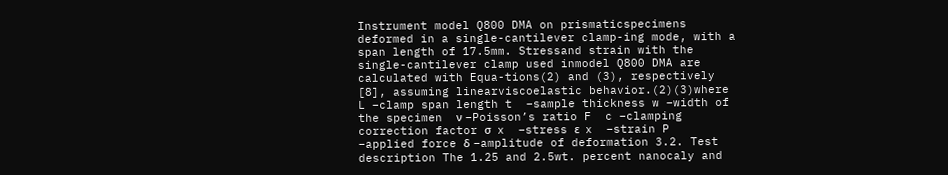Instrument model Q800 DMA on prismaticspecimens deformed in a single-cantilever clamp-ing mode, with a span length of 17.5mm. Stressand strain with the single-cantilever clamp used inmodel Q800 DMA are calculated with Equa-tions(2) and (3), respectively [8], assuming linearviscoelastic behavior.(2)(3)where  L –clamp span length t  –sample thickness w –width of the specimen  ν –Poisson’s ratio F  c –clamping correction factor σ  x  –stress ε  x  –strain P –applied force δ –amplitude of deformation 3.2. Test description The 1.25 and 2.5wt. percent nanocaly and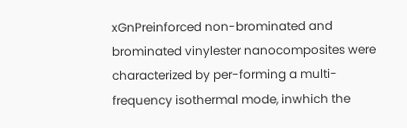xGnPreinforced non-brominated and brominated vinylester nanocomposites were characterized by per-forming a multi-frequency isothermal mode, inwhich the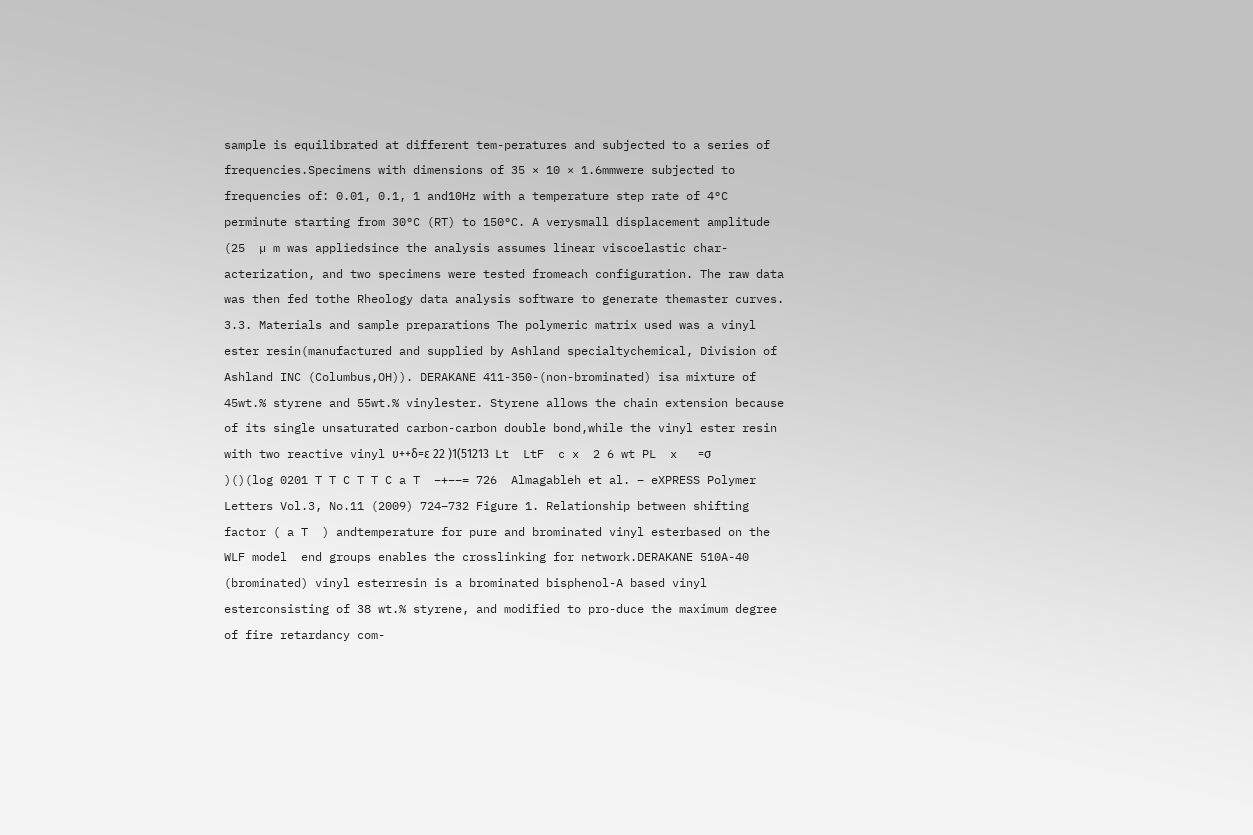sample is equilibrated at different tem-peratures and subjected to a series of frequencies.Specimens with dimensions of 35 × 10 × 1.6mmwere subjected to frequencies of: 0.01, 0.1, 1 and10Hz with a temperature step rate of 4°C perminute starting from 30°C (RT) to 150°C. A verysmall displacement amplitude (25  µ m was appliedsince the analysis assumes linear viscoelastic char-acterization, and two specimens were tested fromeach configuration. The raw data was then fed tothe Rheology data analysis software to generate themaster curves. 3.3. Materials and sample preparations The polymeric matrix used was a vinyl ester resin(manufactured and supplied by Ashland specialtychemical, Division of Ashland INC (Columbus,OH)). DERAKANE 411-350-(non-brominated) isa mixture of 45wt.% styrene and 55wt.% vinylester. Styrene allows the chain extension because of its single unsaturated carbon-carbon double bond,while the vinyl ester resin with two reactive vinyl υ++δ=ε 22 )1(51213  Lt  LtF  c x  2 6 wt PL  x   =σ )()(log 0201 T T C T T C a T  −+−−= 726  Almagableh et al. – eXPRESS Polymer Letters Vol.3, No.11 (2009) 724–732 Figure 1. Relationship between shifting factor ( a T  ) andtemperature for pure and brominated vinyl esterbased on the WLF model  end groups enables the crosslinking for network.DERAKANE 510A-40 (brominated) vinyl esterresin is a brominated bisphenol-A based vinyl esterconsisting of 38 wt.% styrene, and modified to pro-duce the maximum degree of fire retardancy com-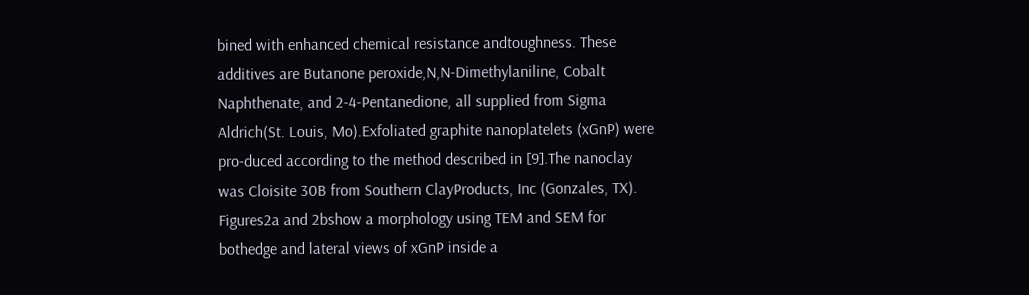bined with enhanced chemical resistance andtoughness. These additives are Butanone peroxide,N,N-Dimethylaniline, Cobalt Naphthenate, and 2-4-Pentanedione, all supplied from Sigma Aldrich(St. Louis, Mo).Exfoliated graphite nanoplatelets (xGnP) were pro-duced according to the method described in [9].The nanoclay was Cloisite 30B from Southern ClayProducts, Inc (Gonzales, TX). Figures2a and 2bshow a morphology using TEM and SEM for bothedge and lateral views of xGnP inside a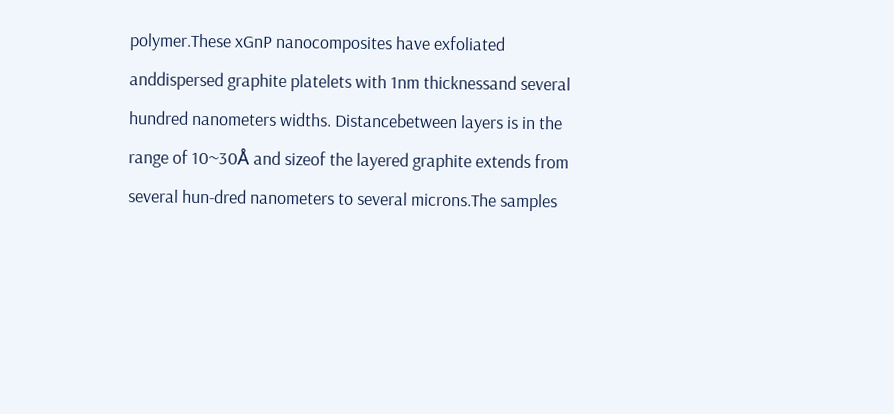polymer.These xGnP nanocomposites have exfoliated anddispersed graphite platelets with 1nm thicknessand several hundred nanometers widths. Distancebetween layers is in the range of 10~30Å and sizeof the layered graphite extends from several hun-dred nanometers to several microns.The samples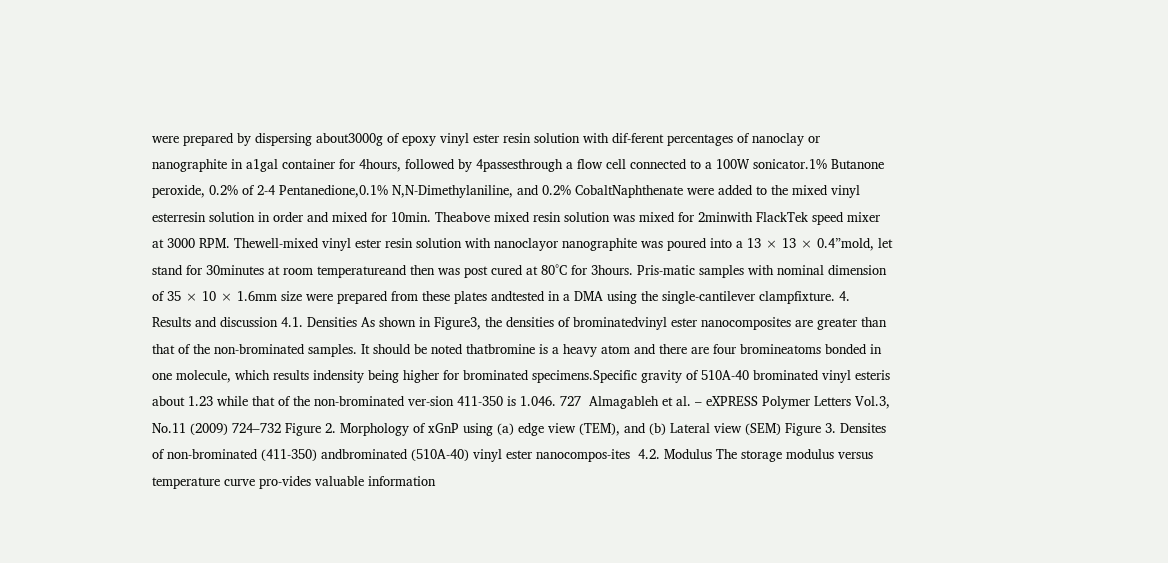were prepared by dispersing about3000g of epoxy vinyl ester resin solution with dif-ferent percentages of nanoclay or nanographite in a1gal container for 4hours, followed by 4passesthrough a flow cell connected to a 100W sonicator.1% Butanone peroxide, 0.2% of 2-4 Pentanedione,0.1% N,N-Dimethylaniline, and 0.2% CobaltNaphthenate were added to the mixed vinyl esterresin solution in order and mixed for 10min. Theabove mixed resin solution was mixed for 2minwith FlackTek speed mixer at 3000 RPM. Thewell-mixed vinyl ester resin solution with nanoclayor nanographite was poured into a 13 × 13 × 0.4”mold, let stand for 30minutes at room temperatureand then was post cured at 80°C for 3hours. Pris-matic samples with nominal dimension of 35 × 10 × 1.6mm size were prepared from these plates andtested in a DMA using the single-cantilever clampfixture. 4. Results and discussion 4.1. Densities As shown in Figure3, the densities of brominatedvinyl ester nanocomposites are greater than that of the non-brominated samples. It should be noted thatbromine is a heavy atom and there are four bromineatoms bonded in one molecule, which results indensity being higher for brominated specimens.Specific gravity of 510A-40 brominated vinyl esteris about 1.23 while that of the non-brominated ver-sion 411-350 is 1.046. 727  Almagableh et al. – eXPRESS Polymer Letters Vol.3, No.11 (2009) 724–732 Figure 2. Morphology of xGnP using (a) edge view (TEM), and (b) Lateral view (SEM) Figure 3. Densites of non-brominated (411-350) andbrominated (510A-40) vinyl ester nanocompos-ites  4.2. Modulus The storage modulus versus temperature curve pro-vides valuable information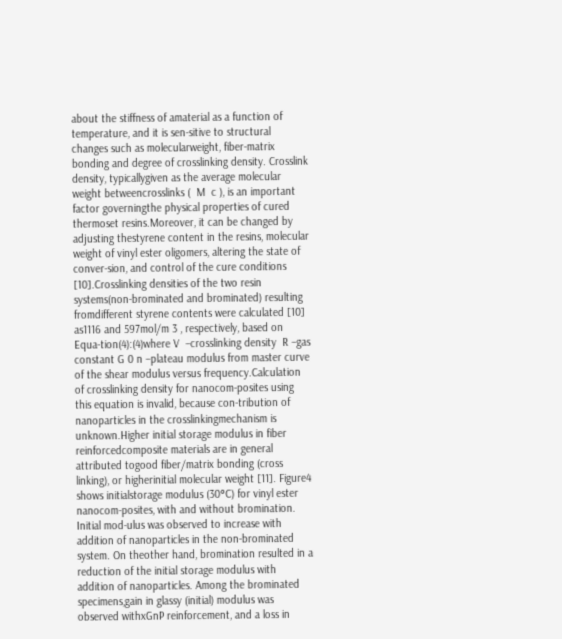about the stiffness of amaterial as a function of temperature, and it is sen-sitive to structural changes such as molecularweight, fiber-matrix bonding and degree of crosslinking density. Crosslink density, typicallygiven as the average molecular weight betweencrosslinks (  M  c ), is an important factor governingthe physical properties of cured thermoset resins.Moreover, it can be changed by adjusting thestyrene content in the resins, molecular weight of vinyl ester oligomers, altering the state of conver-sion, and control of the cure conditions [10].Crosslinking densities of the two resin systems(non-brominated and brominated) resulting fromdifferent styrene contents were calculated [10] as1116 and 597mol/m 3 , respectively, based on Equa-tion(4):(4)where V  –crosslinking density  R –gas constant G 0 n –plateau modulus from master curve of the shear modulus versus frequency.Calculation of crosslinking density for nanocom-posites using this equation is invalid, because con-tribution of nanoparticles in the crosslinkingmechanism is unknown.Higher initial storage modulus in fiber reinforcedcomposite materials are in general attributed togood fiber/matrix bonding (cross linking), or higherinitial molecular weight [11]. Figure4 shows initialstorage modulus (30°C) for vinyl ester nanocom-posites, with and without bromination. Initial mod-ulus was observed to increase with addition of nanoparticles in the non-brominated system. On theother hand, bromination resulted in a reduction of the initial storage modulus with addition of nanoparticles. Among the brominated specimens,gain in glassy (initial) modulus was observed withxGnP reinforcement, and a loss in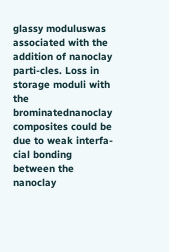glassy moduluswas associated with the addition of nanoclay parti-cles. Loss in storage moduli with the brominatednanoclay composites could be due to weak interfa-cial bonding between the nanoclay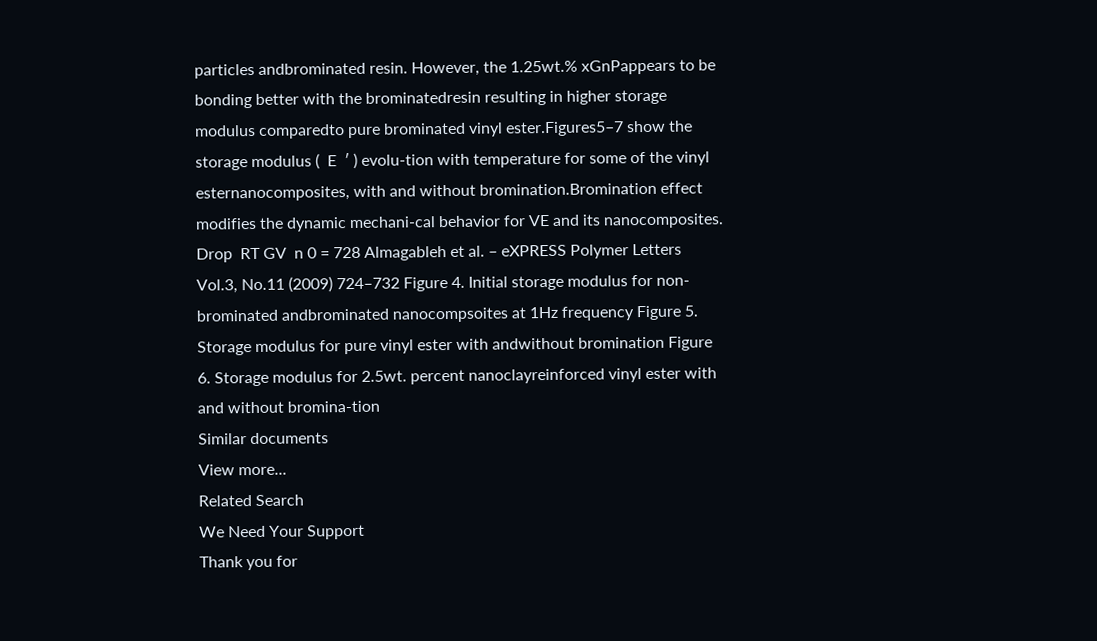particles andbrominated resin. However, the 1.25wt.% xGnPappears to be bonding better with the brominatedresin resulting in higher storage modulus comparedto pure brominated vinyl ester.Figures5–7 show the storage modulus (  E  ′ ) evolu-tion with temperature for some of the vinyl esternanocomposites, with and without bromination.Bromination effect modifies the dynamic mechani-cal behavior for VE and its nanocomposites. Drop  RT GV  n 0 = 728 Almagableh et al. – eXPRESS Polymer Letters Vol.3, No.11 (2009) 724–732 Figure 4. Initial storage modulus for non-brominated andbrominated nanocompsoites at 1Hz frequency Figure 5. Storage modulus for pure vinyl ester with andwithout bromination Figure 6. Storage modulus for 2.5wt. percent nanoclayreinforced vinyl ester with and without bromina-tion
Similar documents
View more...
Related Search
We Need Your Support
Thank you for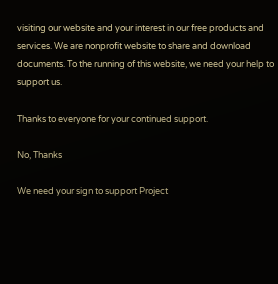visiting our website and your interest in our free products and services. We are nonprofit website to share and download documents. To the running of this website, we need your help to support us.

Thanks to everyone for your continued support.

No, Thanks

We need your sign to support Project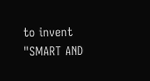to invent "SMART AND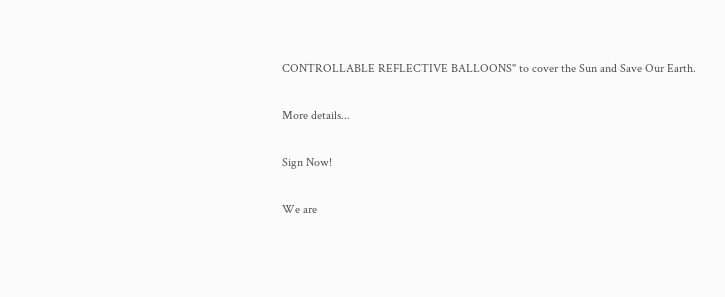CONTROLLABLE REFLECTIVE BALLOONS" to cover the Sun and Save Our Earth.

More details...

Sign Now!

We are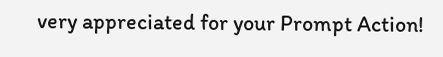very appreciated for your Prompt Action!